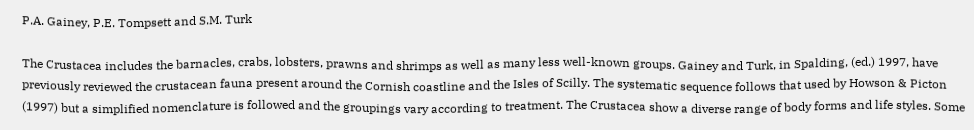P.A. Gainey, P.E. Tompsett and S.M. Turk

The Crustacea includes the barnacles, crabs, lobsters, prawns and shrimps as well as many less well-known groups. Gainey and Turk, in Spalding, (ed.) 1997, have previously reviewed the crustacean fauna present around the Cornish coastline and the Isles of Scilly. The systematic sequence follows that used by Howson & Picton (1997) but a simplified nomenclature is followed and the groupings vary according to treatment. The Crustacea show a diverse range of body forms and life styles. Some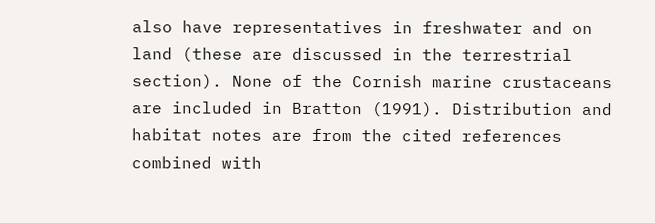also have representatives in freshwater and on land (these are discussed in the terrestrial section). None of the Cornish marine crustaceans are included in Bratton (1991). Distribution and habitat notes are from the cited references combined with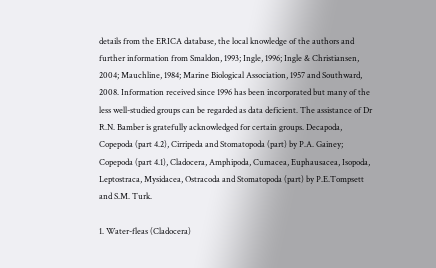details from the ERICA database, the local knowledge of the authors and further information from Smaldon, 1993; Ingle, 1996; Ingle & Christiansen, 2004; Mauchline, 1984; Marine Biological Association, 1957 and Southward, 2008. Information received since 1996 has been incorporated but many of the less well-studied groups can be regarded as data deficient. The assistance of Dr R.N. Bamber is gratefully acknowledged for certain groups. Decapoda, Copepoda (part 4.2), Cirripeda and Stomatopoda (part) by P.A. Gainey; Copepoda (part 4.1), Cladocera, Amphipoda, Cumacea, Euphausacea, Isopoda, Leptostraca, Mysidacea, Ostracoda and Stomatopoda (part) by P.E.Tompsett and S.M. Turk.

1. Water-fleas (Cladocera)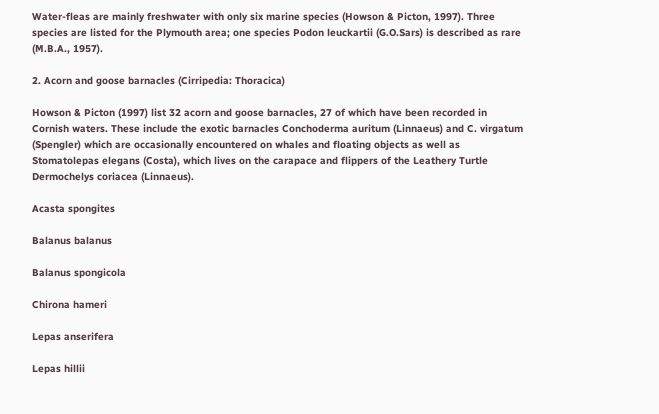Water-fleas are mainly freshwater with only six marine species (Howson & Picton, 1997). Three species are listed for the Plymouth area; one species Podon leuckartii (G.O.Sars) is described as rare (M.B.A., 1957).

2. Acorn and goose barnacles (Cirripedia: Thoracica)

Howson & Picton (1997) list 32 acorn and goose barnacles, 27 of which have been recorded in Cornish waters. These include the exotic barnacles Conchoderma auritum (Linnaeus) and C. virgatum (Spengler) which are occasionally encountered on whales and floating objects as well as Stomatolepas elegans (Costa), which lives on the carapace and flippers of the Leathery Turtle Dermochelys coriacea (Linnaeus).

Acasta spongites

Balanus balanus

Balanus spongicola

Chirona hameri

Lepas anserifera

Lepas hillii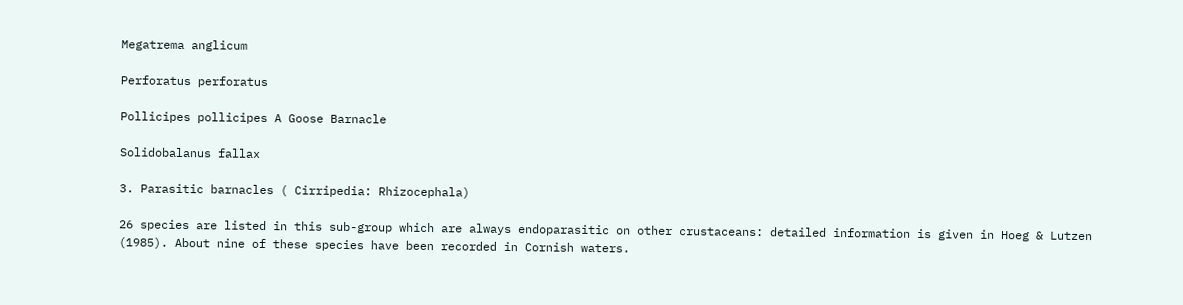Megatrema anglicum

Perforatus perforatus

Pollicipes pollicipes A Goose Barnacle

Solidobalanus fallax

3. Parasitic barnacles ( Cirripedia: Rhizocephala)

26 species are listed in this sub-group which are always endoparasitic on other crustaceans: detailed information is given in Hoeg & Lutzen (1985). About nine of these species have been recorded in Cornish waters.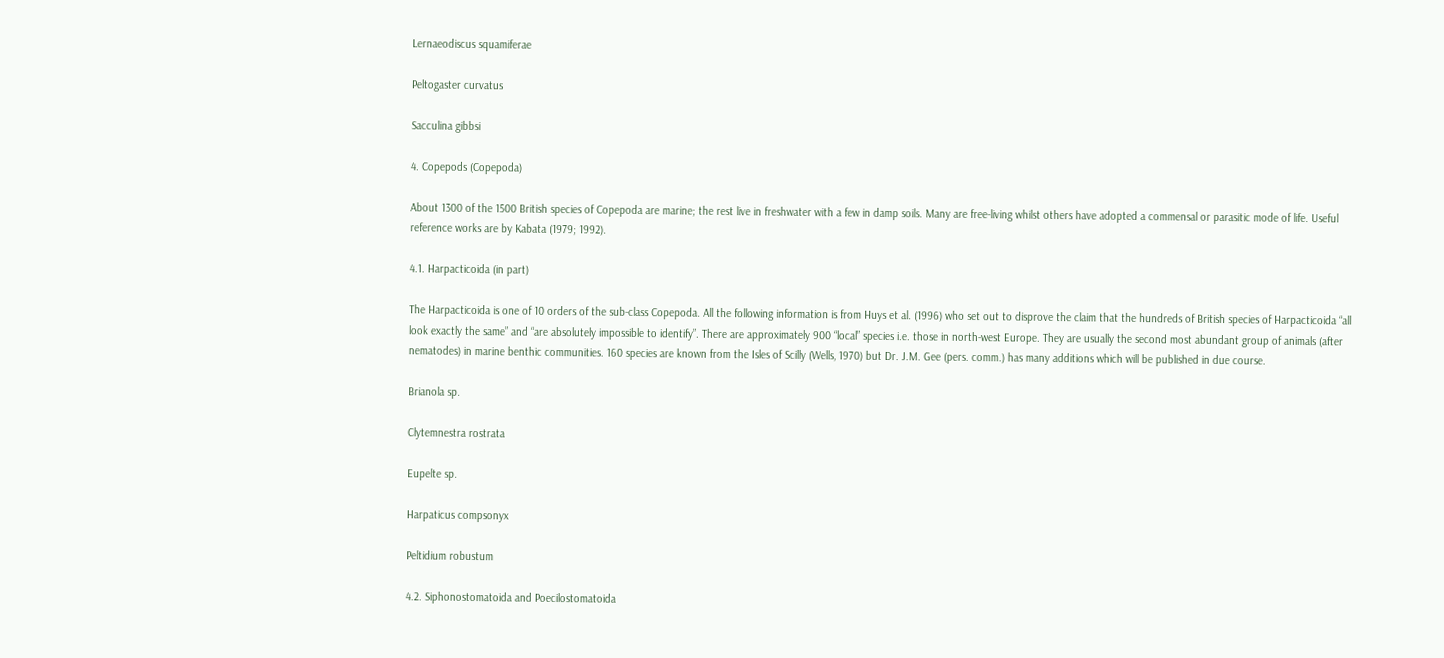Lernaeodiscus squamiferae

Peltogaster curvatus

Sacculina gibbsi

4. Copepods (Copepoda)

About 1300 of the 1500 British species of Copepoda are marine; the rest live in freshwater with a few in damp soils. Many are free-living whilst others have adopted a commensal or parasitic mode of life. Useful reference works are by Kabata (1979; 1992).

4.1. Harpacticoida (in part)

The Harpacticoida is one of 10 orders of the sub-class Copepoda. All the following information is from Huys et al. (1996) who set out to disprove the claim that the hundreds of British species of Harpacticoida “all look exactly the same” and “are absolutely impossible to identify”. There are approximately 900 “local” species i.e. those in north-west Europe. They are usually the second most abundant group of animals (after nematodes) in marine benthic communities. 160 species are known from the Isles of Scilly (Wells, 1970) but Dr. J.M. Gee (pers. comm.) has many additions which will be published in due course.

Brianola sp.

Clytemnestra rostrata

Eupelte sp.

Harpaticus compsonyx

Peltidium robustum

4.2. Siphonostomatoida and Poecilostomatoida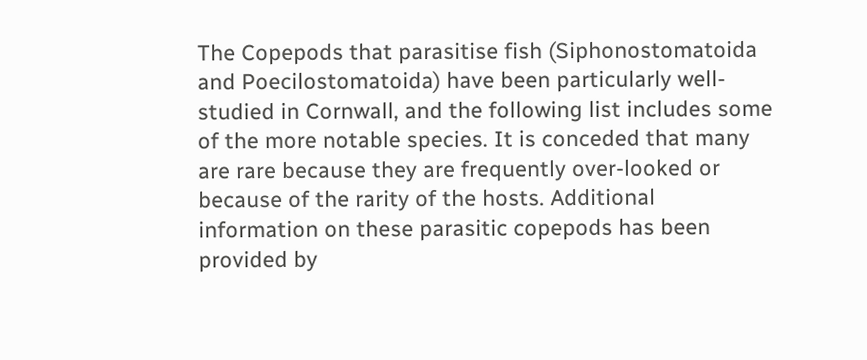The Copepods that parasitise fish (Siphonostomatoida and Poecilostomatoida) have been particularly well-studied in Cornwall, and the following list includes some of the more notable species. It is conceded that many are rare because they are frequently over-looked or because of the rarity of the hosts. Additional information on these parasitic copepods has been provided by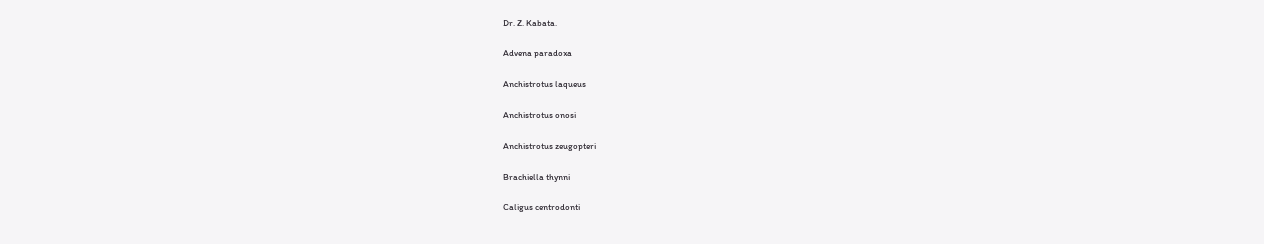Dr. Z. Kabata.

Advena paradoxa

Anchistrotus laqueus

Anchistrotus onosi

Anchistrotus zeugopteri

Brachiella thynni

Caligus centrodonti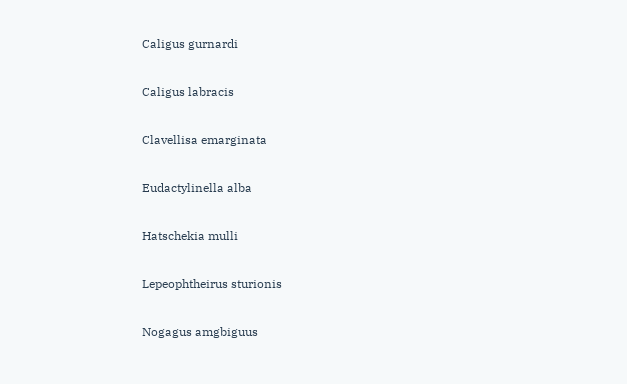Caligus gurnardi

Caligus labracis

Clavellisa emarginata

Eudactylinella alba

Hatschekia mulli

Lepeophtheirus sturionis

Nogagus amgbiguus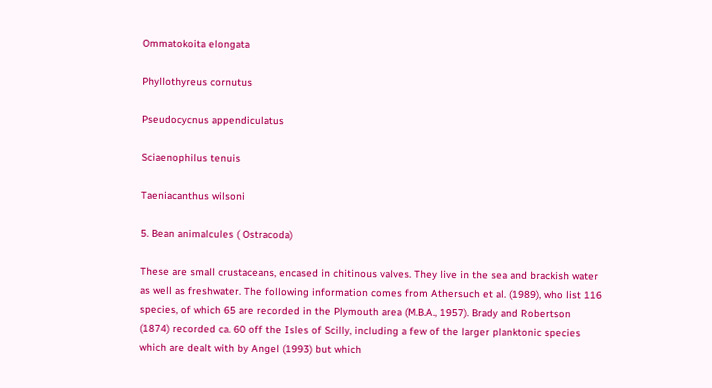Ommatokoita elongata

Phyllothyreus cornutus

Pseudocycnus appendiculatus

Sciaenophilus tenuis

Taeniacanthus wilsoni

5. Bean animalcules ( Ostracoda)

These are small crustaceans, encased in chitinous valves. They live in the sea and brackish water as well as freshwater. The following information comes from Athersuch et al. (1989), who list 116 species, of which 65 are recorded in the Plymouth area (M.B.A., 1957). Brady and Robertson (1874) recorded ca. 60 off the Isles of Scilly, including a few of the larger planktonic species which are dealt with by Angel (1993) but which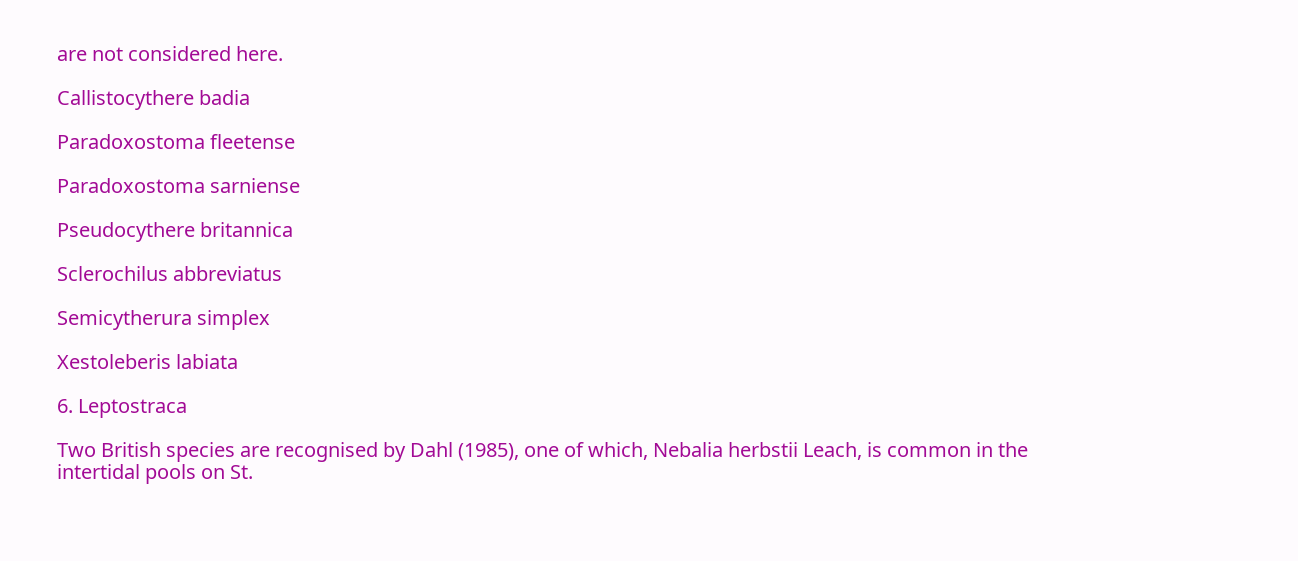are not considered here.

Callistocythere badia

Paradoxostoma fleetense

Paradoxostoma sarniense

Pseudocythere britannica

Sclerochilus abbreviatus

Semicytherura simplex

Xestoleberis labiata

6. Leptostraca

Two British species are recognised by Dahl (1985), one of which, Nebalia herbstii Leach, is common in the intertidal pools on St.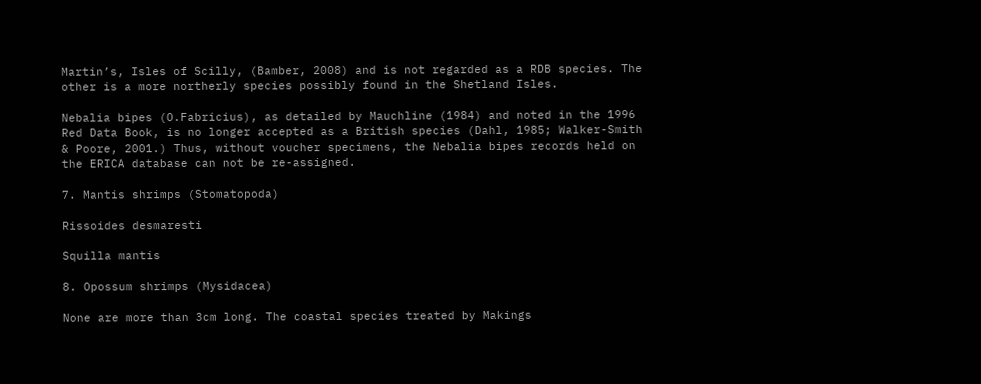Martin’s, Isles of Scilly, (Bamber, 2008) and is not regarded as a RDB species. The other is a more northerly species possibly found in the Shetland Isles.

Nebalia bipes (O.Fabricius), as detailed by Mauchline (1984) and noted in the 1996 Red Data Book, is no longer accepted as a British species (Dahl, 1985; Walker-Smith & Poore, 2001.) Thus, without voucher specimens, the Nebalia bipes records held on the ERICA database can not be re-assigned.

7. Mantis shrimps (Stomatopoda)

Rissoides desmaresti

Squilla mantis

8. Opossum shrimps (Mysidacea)

None are more than 3cm long. The coastal species treated by Makings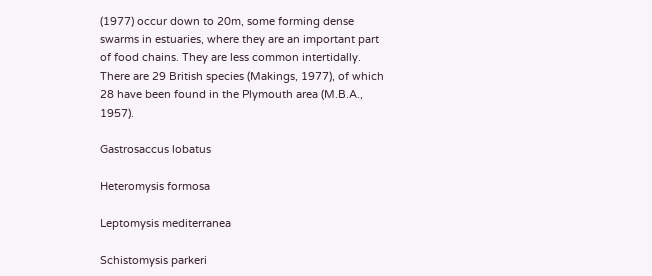(1977) occur down to 20m, some forming dense swarms in estuaries, where they are an important part of food chains. They are less common intertidally. There are 29 British species (Makings, 1977), of which 28 have been found in the Plymouth area (M.B.A., 1957).

Gastrosaccus lobatus

Heteromysis formosa

Leptomysis mediterranea

Schistomysis parkeri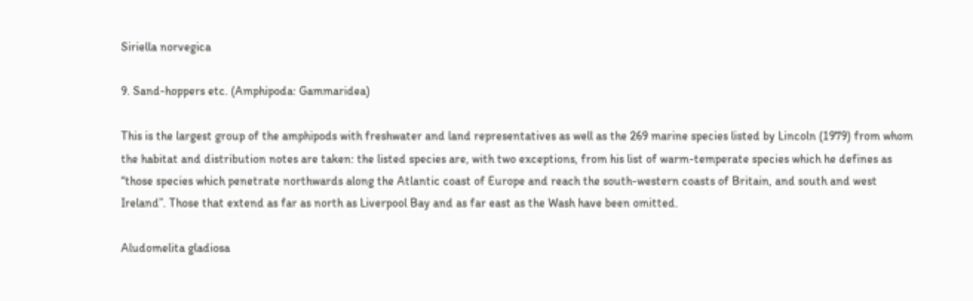Siriella norvegica

9. Sand-hoppers etc. (Amphipoda: Gammaridea)

This is the largest group of the amphipods with freshwater and land representatives as well as the 269 marine species listed by Lincoln (1979) from whom the habitat and distribution notes are taken: the listed species are, with two exceptions, from his list of warm-temperate species which he defines as “those species which penetrate northwards along the Atlantic coast of Europe and reach the south-western coasts of Britain, and south and west Ireland”. Those that extend as far as north as Liverpool Bay and as far east as the Wash have been omitted.

Aludomelita gladiosa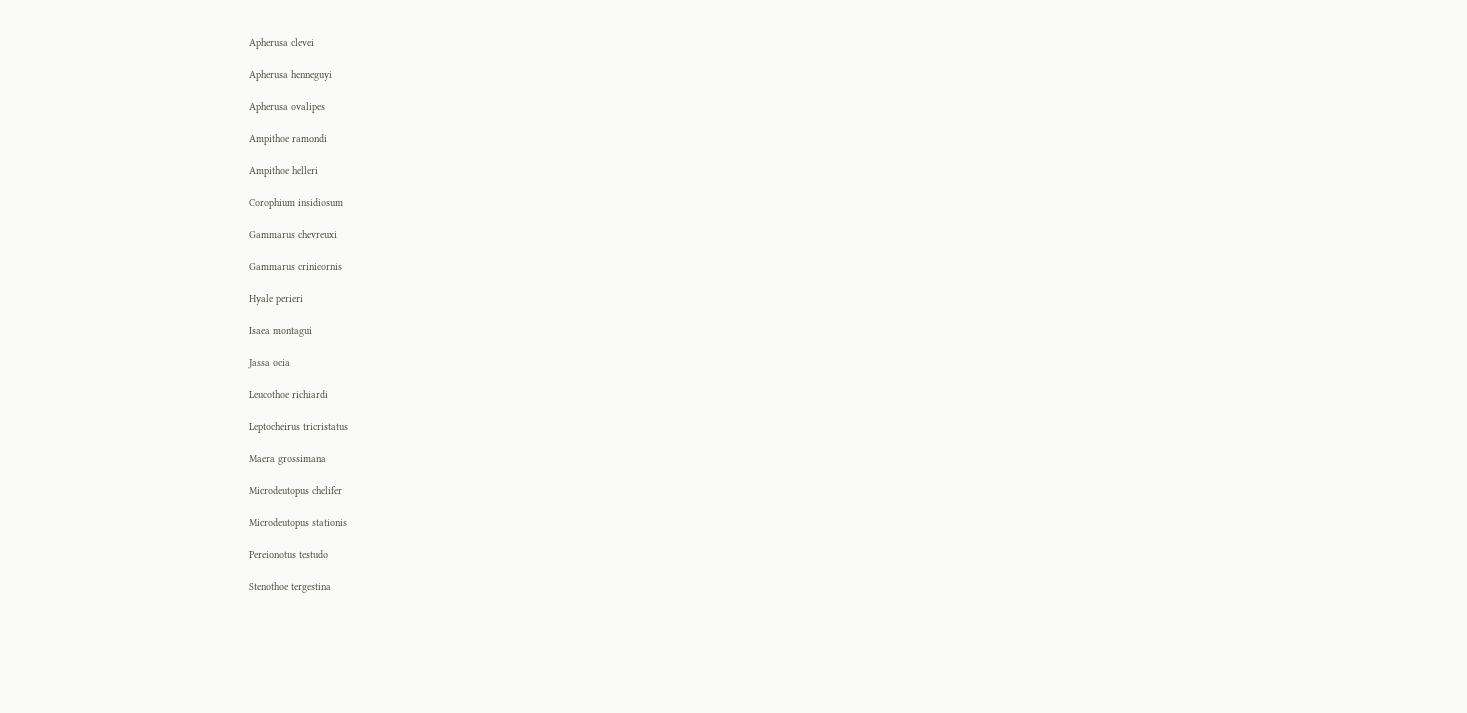Apherusa clevei

Apherusa henneguyi

Apherusa ovalipes

Ampithoe ramondi

Ampithoe helleri

Corophium insidiosum

Gammarus chevreuxi

Gammarus crinicornis

Hyale perieri

Isaea montagui

Jassa ocia

Leucothoe richiardi

Leptocheirus tricristatus

Maera grossimana

Microdeutopus chelifer

Microdeutopus stationis

Pereionotus testudo

Stenothoe tergestina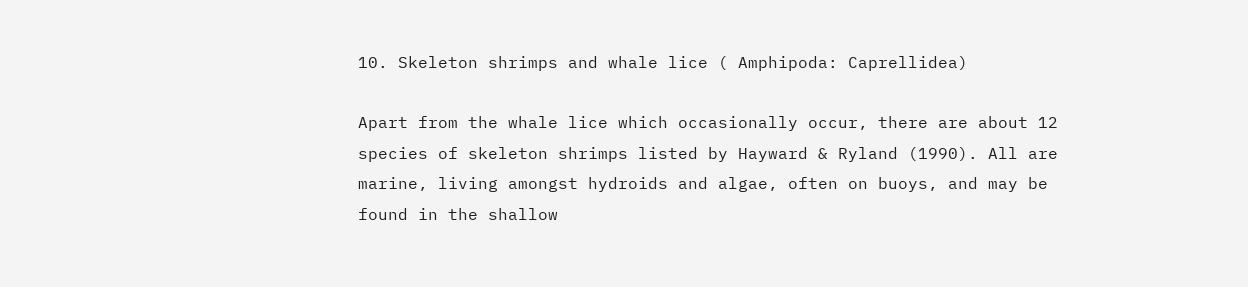10. Skeleton shrimps and whale lice ( Amphipoda: Caprellidea)

Apart from the whale lice which occasionally occur, there are about 12 species of skeleton shrimps listed by Hayward & Ryland (1990). All are marine, living amongst hydroids and algae, often on buoys, and may be found in the shallow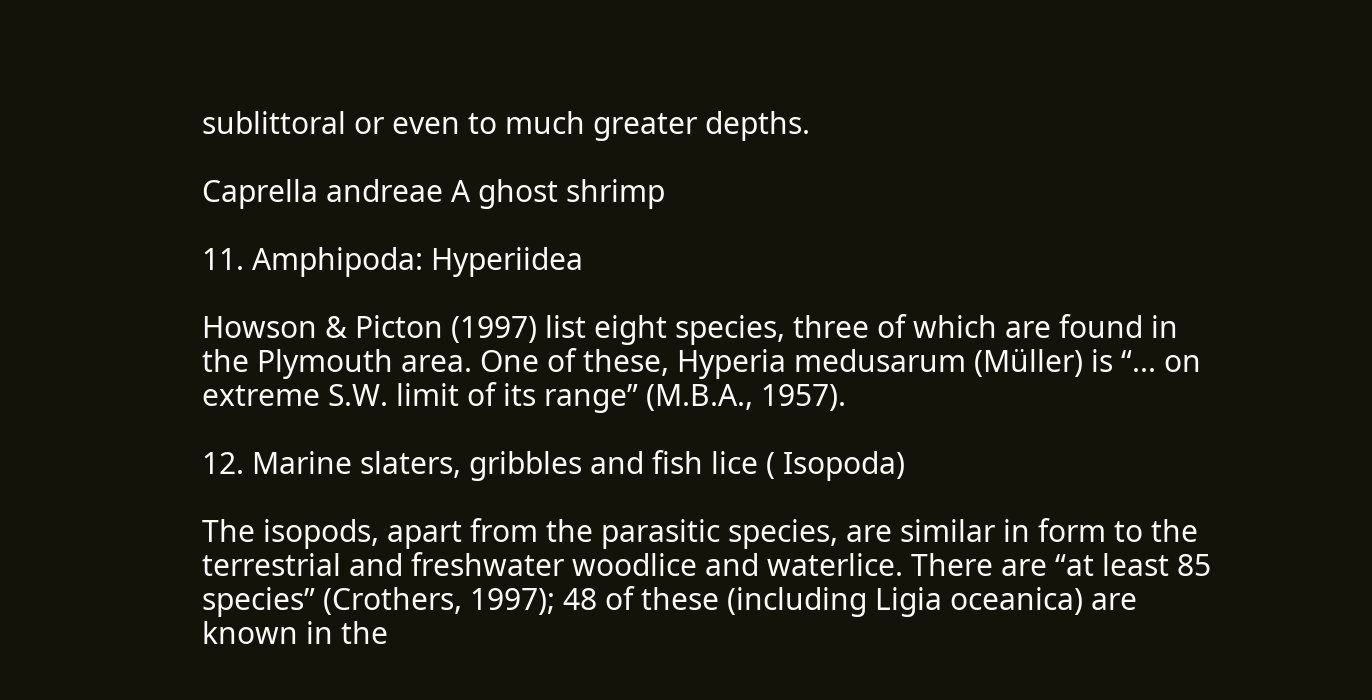sublittoral or even to much greater depths.

Caprella andreae A ghost shrimp

11. Amphipoda: Hyperiidea

Howson & Picton (1997) list eight species, three of which are found in the Plymouth area. One of these, Hyperia medusarum (Müller) is “... on extreme S.W. limit of its range” (M.B.A., 1957).

12. Marine slaters, gribbles and fish lice ( Isopoda)

The isopods, apart from the parasitic species, are similar in form to the terrestrial and freshwater woodlice and waterlice. There are “at least 85 species” (Crothers, 1997); 48 of these (including Ligia oceanica) are known in the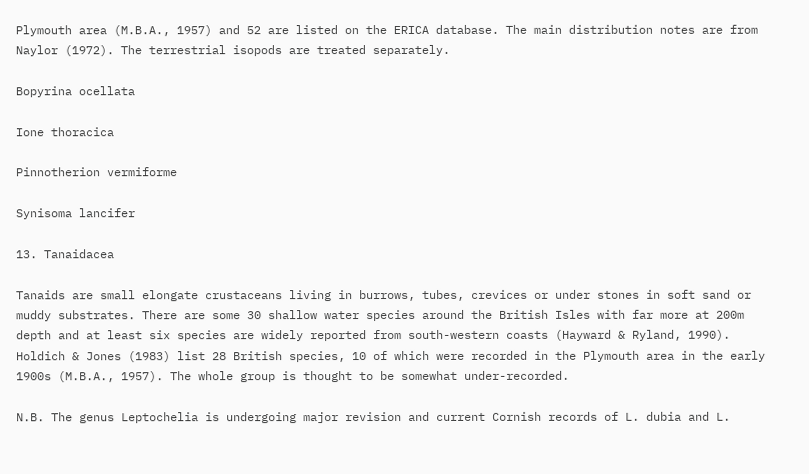Plymouth area (M.B.A., 1957) and 52 are listed on the ERICA database. The main distribution notes are from Naylor (1972). The terrestrial isopods are treated separately.

Bopyrina ocellata

Ione thoracica

Pinnotherion vermiforme

Synisoma lancifer

13. Tanaidacea

Tanaids are small elongate crustaceans living in burrows, tubes, crevices or under stones in soft sand or muddy substrates. There are some 30 shallow water species around the British Isles with far more at 200m depth and at least six species are widely reported from south-western coasts (Hayward & Ryland, 1990). Holdich & Jones (1983) list 28 British species, 10 of which were recorded in the Plymouth area in the early 1900s (M.B.A., 1957). The whole group is thought to be somewhat under-recorded.

N.B. The genus Leptochelia is undergoing major revision and current Cornish records of L. dubia and L.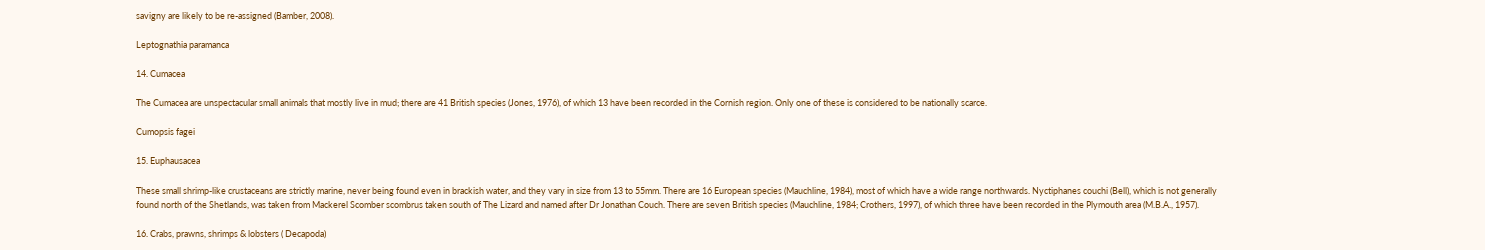savigny are likely to be re-assigned (Bamber, 2008).

Leptognathia paramanca

14. Cumacea

The Cumacea are unspectacular small animals that mostly live in mud; there are 41 British species (Jones, 1976), of which 13 have been recorded in the Cornish region. Only one of these is considered to be nationally scarce.

Cumopsis fagei

15. Euphausacea

These small shrimp-like crustaceans are strictly marine, never being found even in brackish water, and they vary in size from 13 to 55mm. There are 16 European species (Mauchline, 1984), most of which have a wide range northwards. Nyctiphanes couchi (Bell), which is not generally found north of the Shetlands, was taken from Mackerel Scomber scombrus taken south of The Lizard and named after Dr Jonathan Couch. There are seven British species (Mauchline, 1984; Crothers, 1997), of which three have been recorded in the Plymouth area (M.B.A., 1957).

16. Crabs, prawns, shrimps & lobsters ( Decapoda)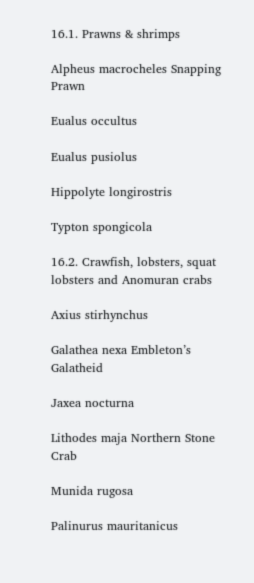16.1. Prawns & shrimps

Alpheus macrocheles Snapping Prawn

Eualus occultus

Eualus pusiolus

Hippolyte longirostris

Typton spongicola

16.2. Crawfish, lobsters, squat lobsters and Anomuran crabs

Axius stirhynchus

Galathea nexa Embleton’s Galatheid

Jaxea nocturna

Lithodes maja Northern Stone Crab

Munida rugosa

Palinurus mauritanicus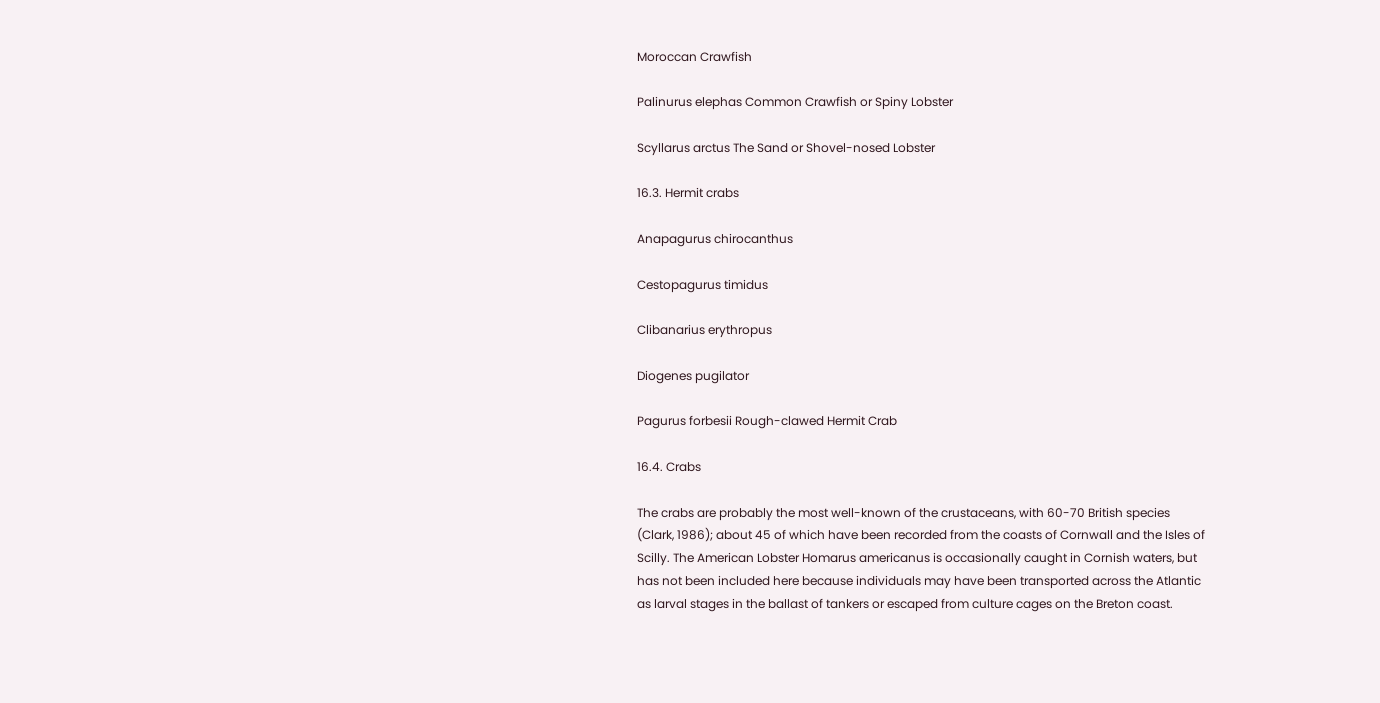Moroccan Crawfish

Palinurus elephas Common Crawfish or Spiny Lobster

Scyllarus arctus The Sand or Shovel-nosed Lobster

16.3. Hermit crabs

Anapagurus chirocanthus

Cestopagurus timidus

Clibanarius erythropus

Diogenes pugilator

Pagurus forbesii Rough-clawed Hermit Crab

16.4. Crabs

The crabs are probably the most well-known of the crustaceans, with 60-70 British species (Clark, 1986); about 45 of which have been recorded from the coasts of Cornwall and the Isles of Scilly. The American Lobster Homarus americanus is occasionally caught in Cornish waters, but has not been included here because individuals may have been transported across the Atlantic as larval stages in the ballast of tankers or escaped from culture cages on the Breton coast.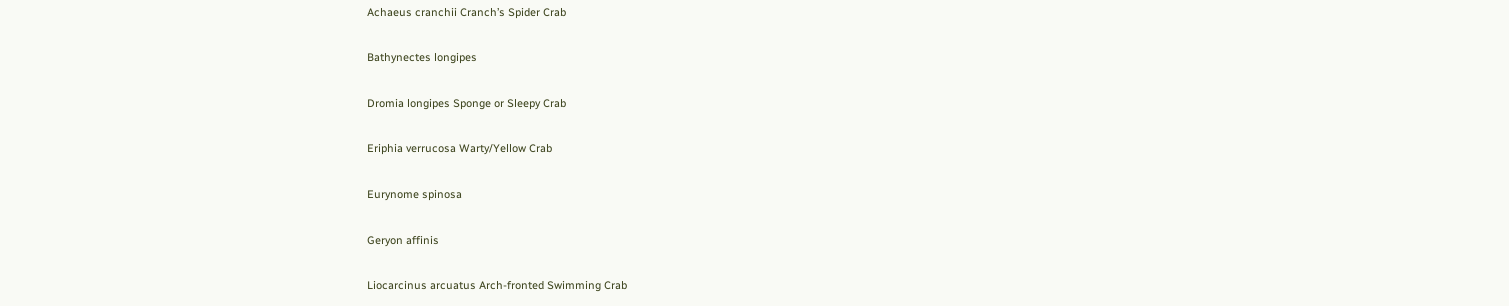Achaeus cranchii Cranch’s Spider Crab

Bathynectes longipes

Dromia longipes Sponge or Sleepy Crab

Eriphia verrucosa Warty/Yellow Crab

Eurynome spinosa

Geryon affinis

Liocarcinus arcuatus Arch-fronted Swimming Crab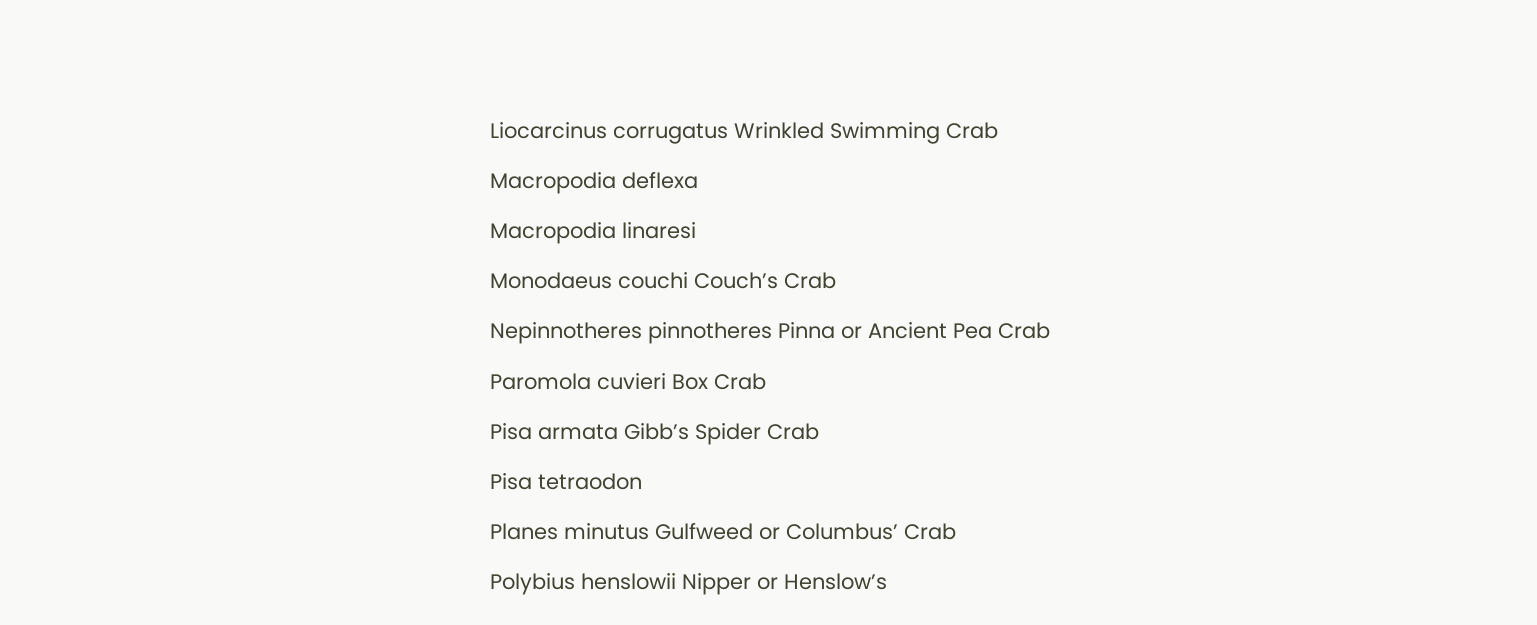Liocarcinus corrugatus Wrinkled Swimming Crab

Macropodia deflexa

Macropodia linaresi

Monodaeus couchi Couch’s Crab

Nepinnotheres pinnotheres Pinna or Ancient Pea Crab

Paromola cuvieri Box Crab

Pisa armata Gibb’s Spider Crab

Pisa tetraodon

Planes minutus Gulfweed or Columbus’ Crab

Polybius henslowii Nipper or Henslow’s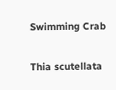Swimming Crab

Thia scutellata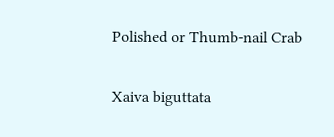Polished or Thumb-nail Crab

Xaiva biguttata